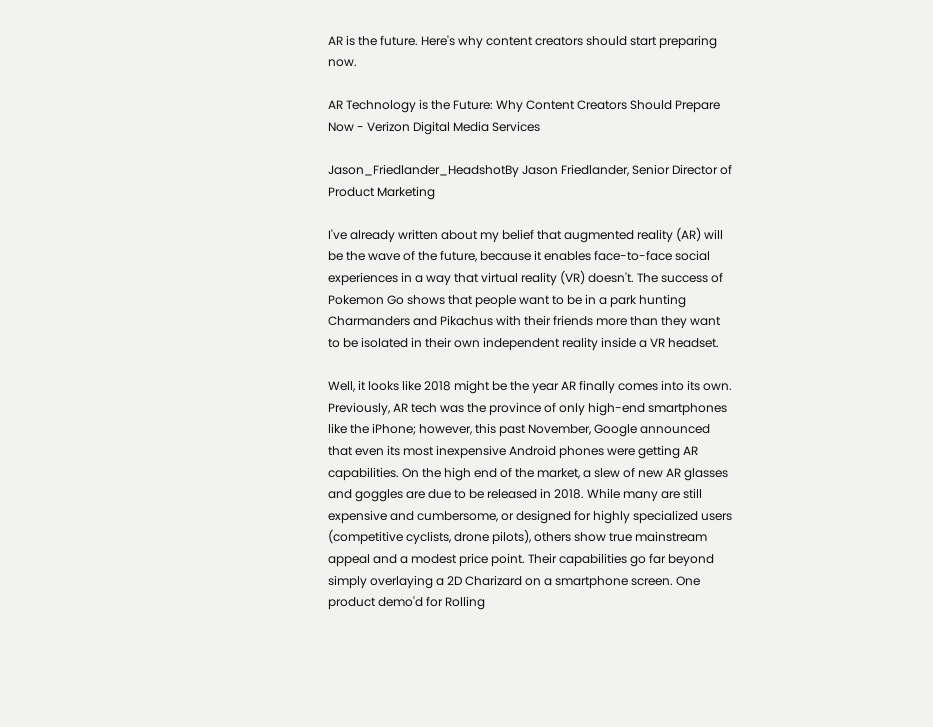AR is the future. Here's why content creators should start preparing now.

AR Technology is the Future: Why Content Creators Should Prepare Now - Verizon Digital Media Services

Jason_Friedlander_HeadshotBy Jason Friedlander, Senior Director of Product Marketing

I've already written about my belief that augmented reality (AR) will be the wave of the future, because it enables face-to-face social experiences in a way that virtual reality (VR) doesn't. The success of Pokemon Go shows that people want to be in a park hunting Charmanders and Pikachus with their friends more than they want to be isolated in their own independent reality inside a VR headset.

Well, it looks like 2018 might be the year AR finally comes into its own. Previously, AR tech was the province of only high-end smartphones like the iPhone; however, this past November, Google announced that even its most inexpensive Android phones were getting AR capabilities. On the high end of the market, a slew of new AR glasses and goggles are due to be released in 2018. While many are still expensive and cumbersome, or designed for highly specialized users (competitive cyclists, drone pilots), others show true mainstream appeal and a modest price point. Their capabilities go far beyond simply overlaying a 2D Charizard on a smartphone screen. One product demo'd for Rolling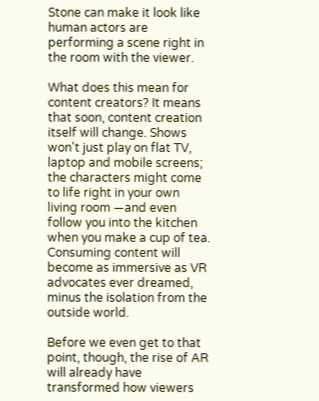Stone can make it look like human actors are performing a scene right in the room with the viewer.

What does this mean for content creators? It means that soon, content creation itself will change. Shows won't just play on flat TV, laptop and mobile screens; the characters might come to life right in your own living room —and even follow you into the kitchen when you make a cup of tea. Consuming content will become as immersive as VR advocates ever dreamed, minus the isolation from the outside world.

Before we even get to that point, though, the rise of AR will already have transformed how viewers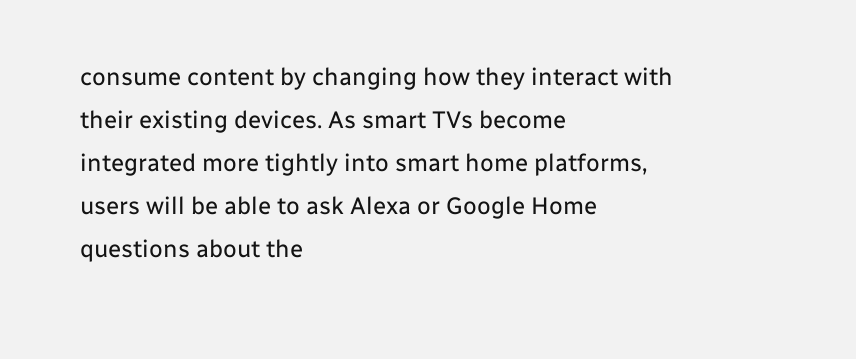consume content by changing how they interact with their existing devices. As smart TVs become integrated more tightly into smart home platforms, users will be able to ask Alexa or Google Home questions about the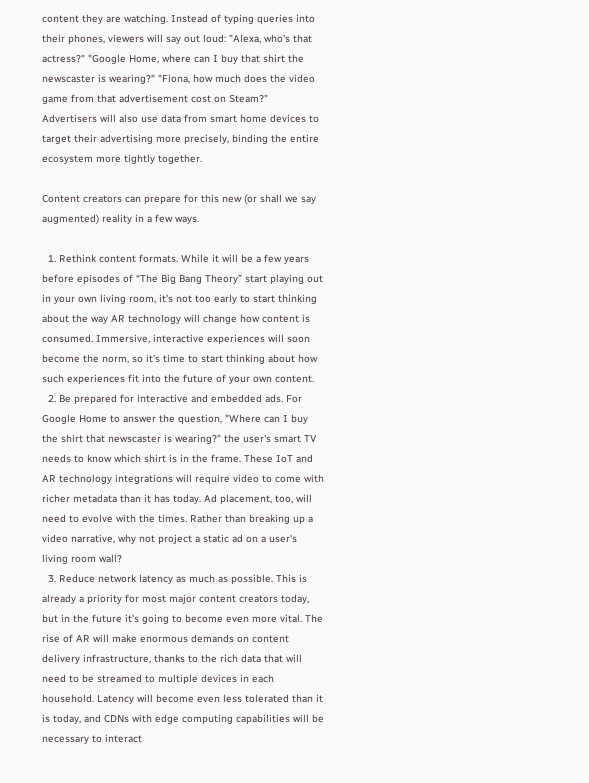content they are watching. Instead of typing queries into their phones, viewers will say out loud: "Alexa, who's that actress?" "Google Home, where can I buy that shirt the newscaster is wearing?" "Fiona, how much does the video game from that advertisement cost on Steam?" Advertisers will also use data from smart home devices to target their advertising more precisely, binding the entire ecosystem more tightly together.

Content creators can prepare for this new (or shall we say augmented) reality in a few ways.

  1. Rethink content formats. While it will be a few years before episodes of “The Big Bang Theory” start playing out in your own living room, it's not too early to start thinking about the way AR technology will change how content is consumed. Immersive, interactive experiences will soon become the norm, so it's time to start thinking about how such experiences fit into the future of your own content.
  2. Be prepared for interactive and embedded ads. For Google Home to answer the question, "Where can I buy the shirt that newscaster is wearing?" the user's smart TV needs to know which shirt is in the frame. These IoT and AR technology integrations will require video to come with richer metadata than it has today. Ad placement, too, will need to evolve with the times. Rather than breaking up a video narrative, why not project a static ad on a user's living room wall?
  3. Reduce network latency as much as possible. This is already a priority for most major content creators today, but in the future it's going to become even more vital. The rise of AR will make enormous demands on content delivery infrastructure, thanks to the rich data that will need to be streamed to multiple devices in each household. Latency will become even less tolerated than it is today, and CDNs with edge computing capabilities will be necessary to interact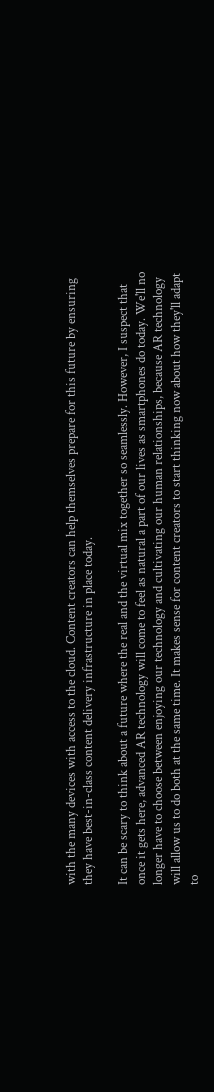with the many devices with access to the cloud. Content creators can help themselves prepare for this future by ensuring they have best-in-class content delivery infrastructure in place today.

It can be scary to think about a future where the real and the virtual mix together so seamlessly. However, I suspect that once it gets here, advanced AR technology will come to feel as natural a part of our lives as smartphones do today. We'll no longer have to choose between enjoying our technology and cultivating our human relationships, because AR technology will allow us to do both at the same time. It makes sense for content creators to start thinking now about how they'll adapt to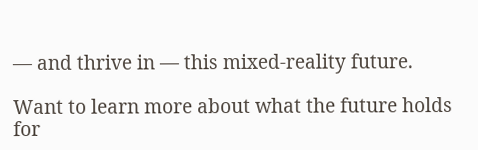— and thrive in — this mixed-reality future.

Want to learn more about what the future holds for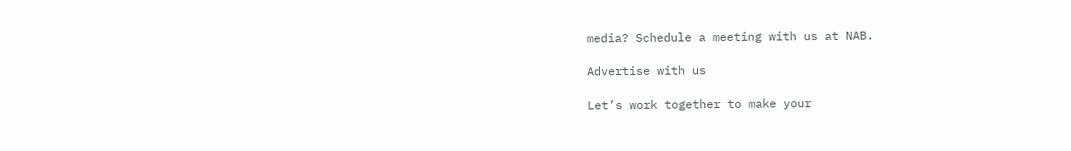media? Schedule a meeting with us at NAB.

Advertise with us

Let’s work together to make your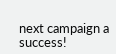next campaign a success!